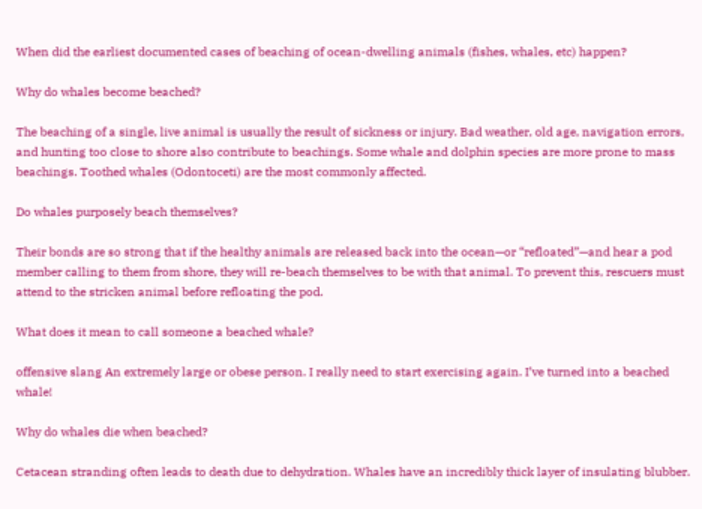When did the earliest documented cases of beaching of ocean-dwelling animals (fishes, whales, etc) happen?

Why do whales become beached?

The beaching of a single, live animal is usually the result of sickness or injury. Bad weather, old age, navigation errors, and hunting too close to shore also contribute to beachings. Some whale and dolphin species are more prone to mass beachings. Toothed whales (Odontoceti) are the most commonly affected.

Do whales purposely beach themselves?

Their bonds are so strong that if the healthy animals are released back into the ocean—or “refloated”—and hear a pod member calling to them from shore, they will re-beach themselves to be with that animal. To prevent this, rescuers must attend to the stricken animal before refloating the pod.

What does it mean to call someone a beached whale?

offensive slang An extremely large or obese person. I really need to start exercising again. I’ve turned into a beached whale!

Why do whales die when beached?

Cetacean stranding often leads to death due to dehydration. Whales have an incredibly thick layer of insulating blubber.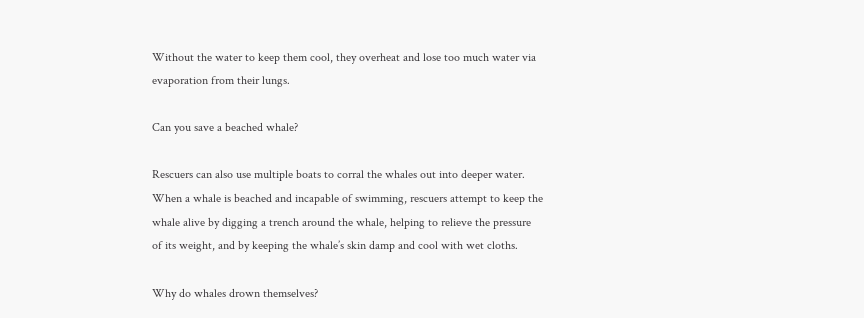Without the water to keep them cool, they overheat and lose too much water via evaporation from their lungs.

Can you save a beached whale?

Rescuers can also use multiple boats to corral the whales out into deeper water. When a whale is beached and incapable of swimming, rescuers attempt to keep the whale alive by digging a trench around the whale, helping to relieve the pressure of its weight, and by keeping the whale’s skin damp and cool with wet cloths.

Why do whales drown themselves?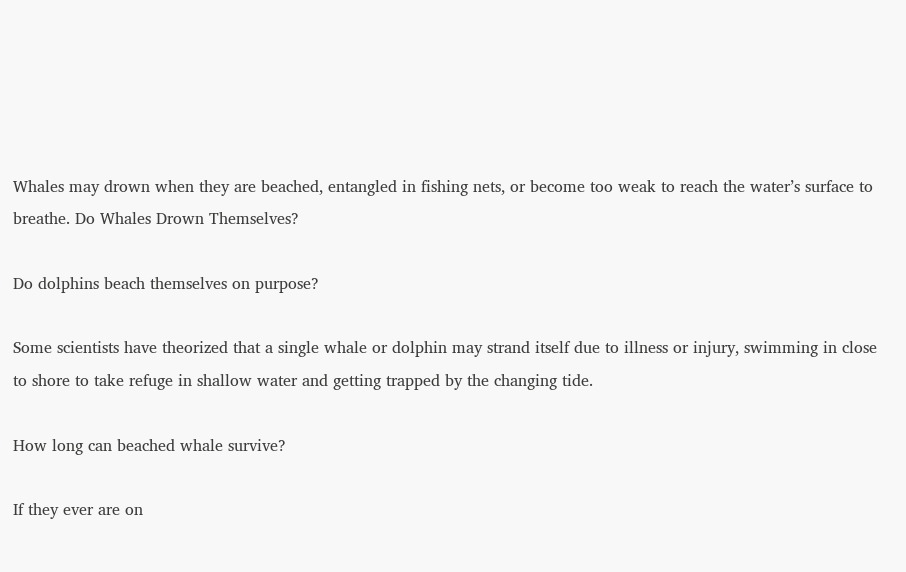Whales may drown when they are beached, entangled in fishing nets, or become too weak to reach the water’s surface to breathe. Do Whales Drown Themselves?

Do dolphins beach themselves on purpose?

Some scientists have theorized that a single whale or dolphin may strand itself due to illness or injury, swimming in close to shore to take refuge in shallow water and getting trapped by the changing tide.

How long can beached whale survive?

If they ever are on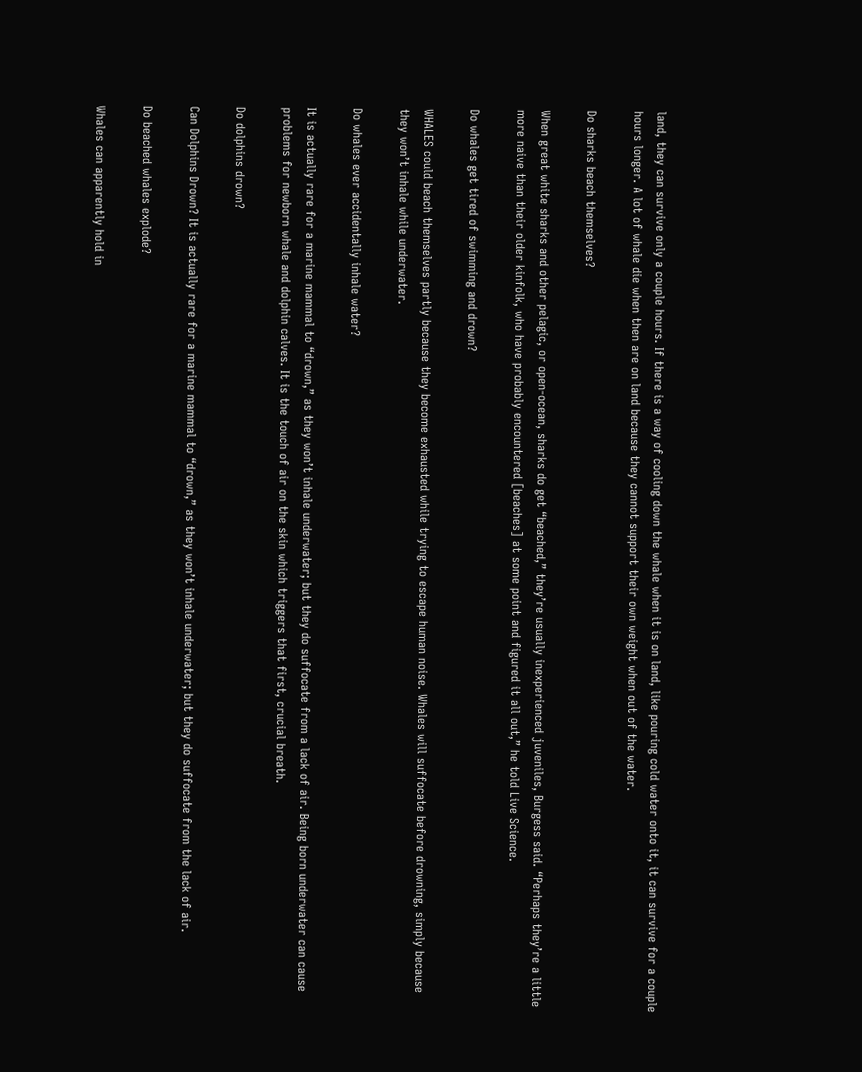land, they can survive only a couple hours. If there is a way of cooling down the whale when it is on land, like pouring cold water onto it, it can survive for a couple hours longer. A lot of whale die when then are on land because they cannot support their own weight when out of the water.

Do sharks beach themselves?

When great white sharks and other pelagic, or open-ocean, sharks do get “beached,” they’re usually inexperienced juveniles, Burgess said. “Perhaps they’re a little more naive than their older kinfolk, who have probably encountered [beaches] at some point and figured it all out,” he told Live Science.

Do whales get tired of swimming and drown?

WHALES could beach themselves partly because they become exhausted while trying to escape human noise. Whales will suffocate before drowning, simply because they won’t inhale while underwater.

Do whales ever accidentally inhale water?

It is actually rare for a marine mammal to “drown,” as they won’t inhale underwater; but they do suffocate from a lack of air. Being born underwater can cause problems for newborn whale and dolphin calves. It is the touch of air on the skin which triggers that first, crucial breath.

Do dolphins drown?

Can Dolphins Drown? It is actually rare for a marine mammal to “drown,” as they won’t inhale underwater; but they do suffocate from the lack of air.

Do beached whales explode?

Whales can apparently hold in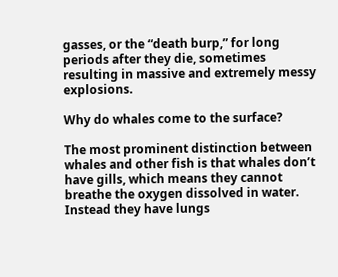gasses, or the “death burp,” for long periods after they die, sometimes resulting in massive and extremely messy explosions.

Why do whales come to the surface?

The most prominent distinction between whales and other fish is that whales don’t have gills, which means they cannot breathe the oxygen dissolved in water. Instead they have lungs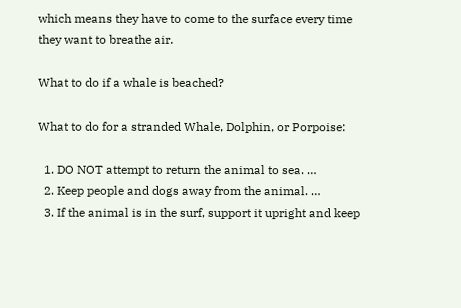which means they have to come to the surface every time they want to breathe air.

What to do if a whale is beached?

What to do for a stranded Whale, Dolphin, or Porpoise:

  1. DO NOT attempt to return the animal to sea. …
  2. Keep people and dogs away from the animal. …
  3. If the animal is in the surf, support it upright and keep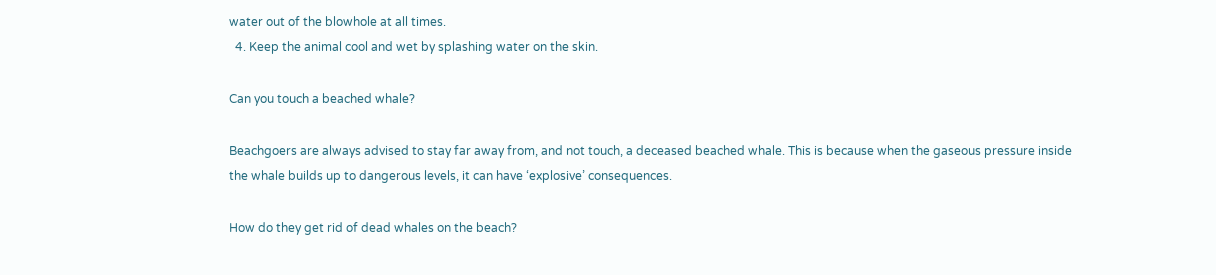water out of the blowhole at all times.
  4. Keep the animal cool and wet by splashing water on the skin.

Can you touch a beached whale?

Beachgoers are always advised to stay far away from, and not touch, a deceased beached whale. This is because when the gaseous pressure inside the whale builds up to dangerous levels, it can have ‘explosive’ consequences.

How do they get rid of dead whales on the beach?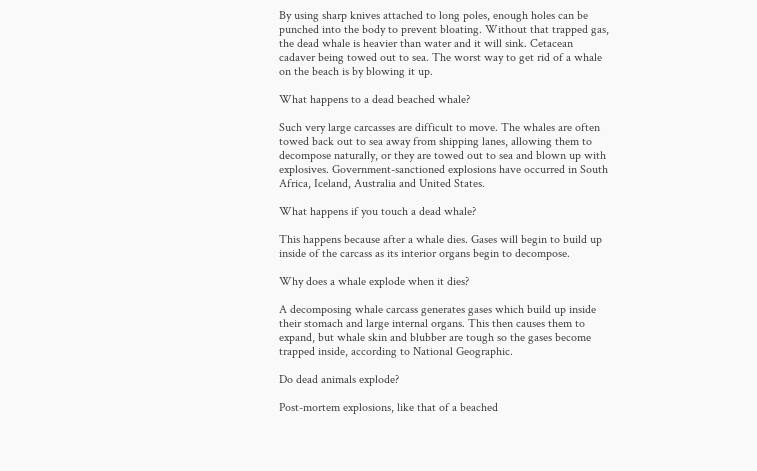By using sharp knives attached to long poles, enough holes can be punched into the body to prevent bloating. Without that trapped gas, the dead whale is heavier than water and it will sink. Cetacean cadaver being towed out to sea. The worst way to get rid of a whale on the beach is by blowing it up.

What happens to a dead beached whale?

Such very large carcasses are difficult to move. The whales are often towed back out to sea away from shipping lanes, allowing them to decompose naturally, or they are towed out to sea and blown up with explosives. Government-sanctioned explosions have occurred in South Africa, Iceland, Australia and United States.

What happens if you touch a dead whale?

This happens because after a whale dies. Gases will begin to build up inside of the carcass as its interior organs begin to decompose.

Why does a whale explode when it dies?

A decomposing whale carcass generates gases which build up inside their stomach and large internal organs. This then causes them to expand, but whale skin and blubber are tough so the gases become trapped inside, according to National Geographic.

Do dead animals explode?

Post-mortem explosions, like that of a beached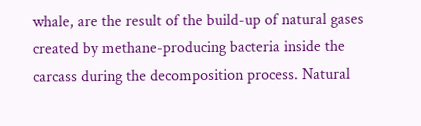whale, are the result of the build-up of natural gases created by methane-producing bacteria inside the carcass during the decomposition process. Natural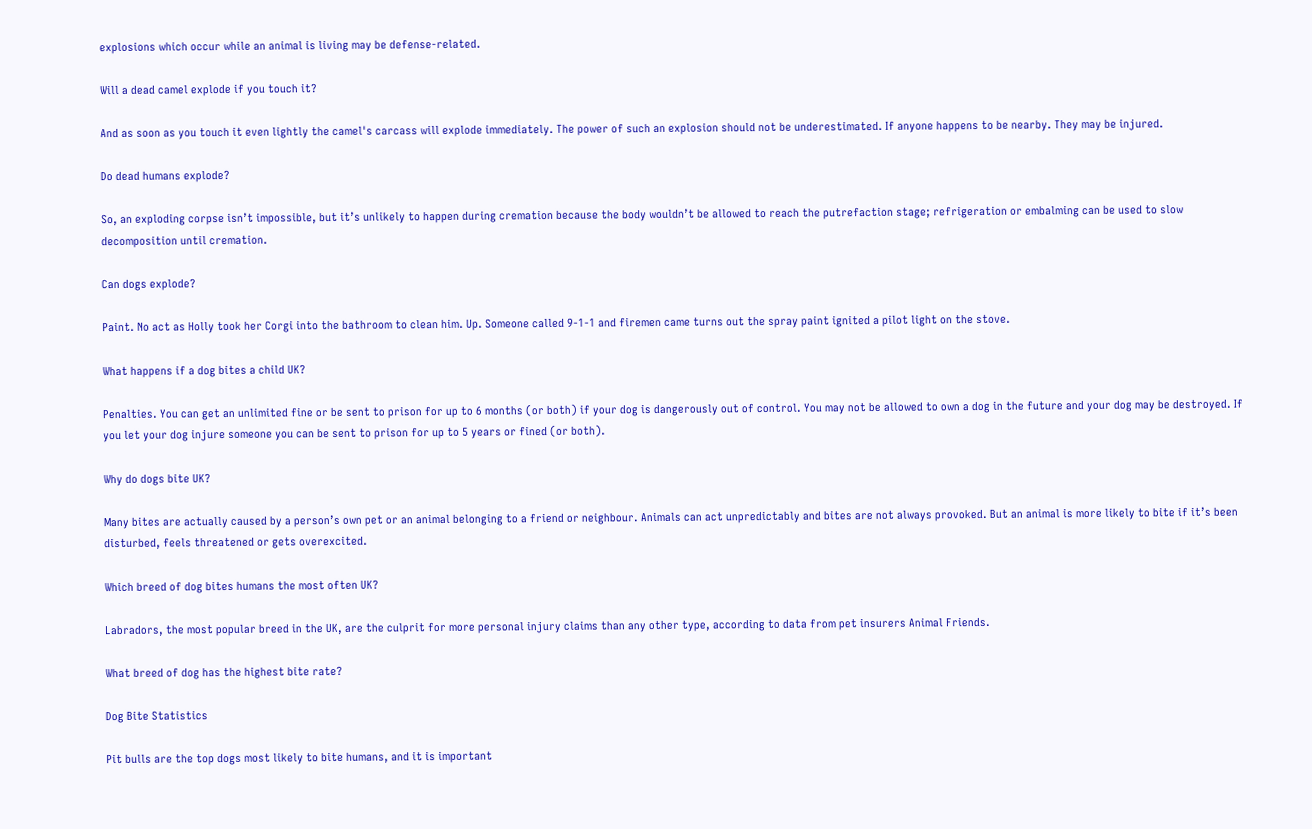explosions which occur while an animal is living may be defense-related.

Will a dead camel explode if you touch it?

And as soon as you touch it even lightly the camel's carcass will explode immediately. The power of such an explosion should not be underestimated. If anyone happens to be nearby. They may be injured.

Do dead humans explode?

So, an exploding corpse isn’t impossible, but it’s unlikely to happen during cremation because the body wouldn’t be allowed to reach the putrefaction stage; refrigeration or embalming can be used to slow decomposition until cremation.

Can dogs explode?

Paint. No act as Holly took her Corgi into the bathroom to clean him. Up. Someone called 9-1-1 and firemen came turns out the spray paint ignited a pilot light on the stove.

What happens if a dog bites a child UK?

Penalties. You can get an unlimited fine or be sent to prison for up to 6 months (or both) if your dog is dangerously out of control. You may not be allowed to own a dog in the future and your dog may be destroyed. If you let your dog injure someone you can be sent to prison for up to 5 years or fined (or both).

Why do dogs bite UK?

Many bites are actually caused by a person’s own pet or an animal belonging to a friend or neighbour. Animals can act unpredictably and bites are not always provoked. But an animal is more likely to bite if it’s been disturbed, feels threatened or gets overexcited.

Which breed of dog bites humans the most often UK?

Labradors, the most popular breed in the UK, are the culprit for more personal injury claims than any other type, according to data from pet insurers Animal Friends.

What breed of dog has the highest bite rate?

Dog Bite Statistics

Pit bulls are the top dogs most likely to bite humans, and it is important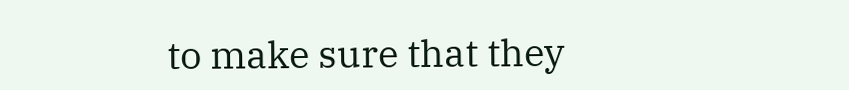to make sure that they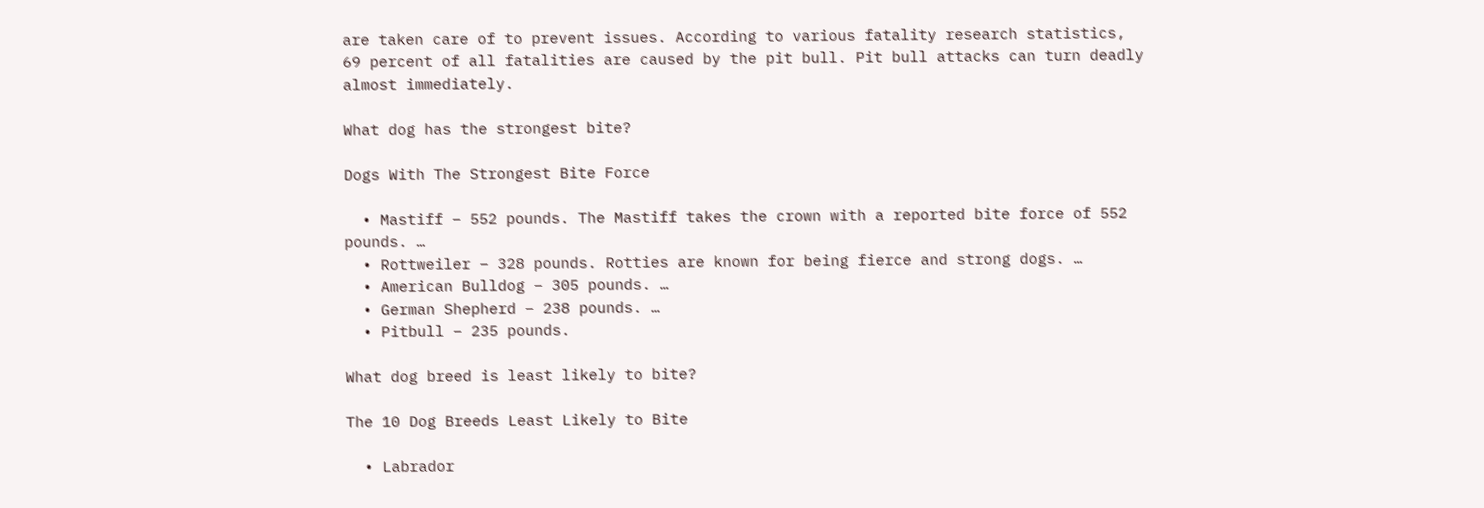are taken care of to prevent issues. According to various fatality research statistics, 69 percent of all fatalities are caused by the pit bull. Pit bull attacks can turn deadly almost immediately.

What dog has the strongest bite?

Dogs With The Strongest Bite Force

  • Mastiff – 552 pounds. The Mastiff takes the crown with a reported bite force of 552 pounds. …
  • Rottweiler – 328 pounds. Rotties are known for being fierce and strong dogs. …
  • American Bulldog – 305 pounds. …
  • German Shepherd – 238 pounds. …
  • Pitbull – 235 pounds.

What dog breed is least likely to bite?

The 10 Dog Breeds Least Likely to Bite

  • Labrador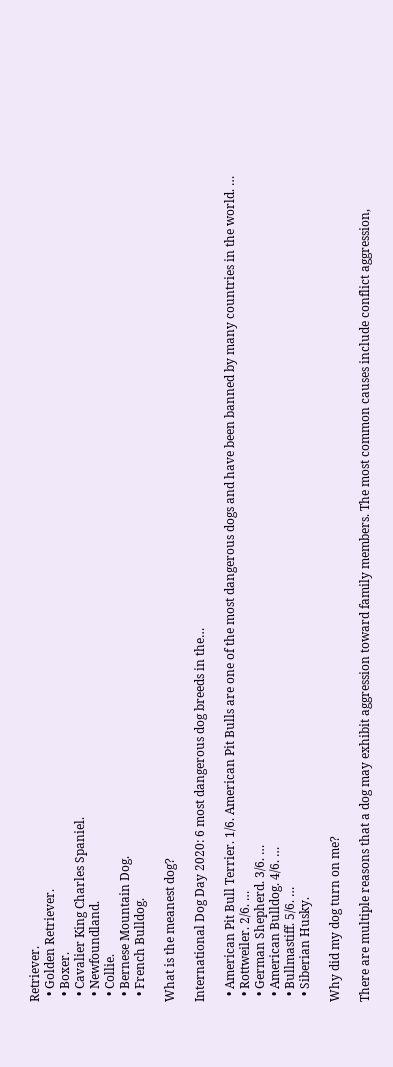Retriever.
  • Golden Retriever.
  • Boxer.
  • Cavalier King Charles Spaniel.
  • Newfoundland.
  • Collie.
  • Bernese Mountain Dog.
  • French Bulldog.

What is the meanest dog?

International Dog Day 2020: 6 most dangerous dog breeds in the…

  • American Pit Bull Terrier. 1/6. American Pit Bulls are one of the most dangerous dogs and have been banned by many countries in the world. …
  • Rottweiler. 2/6. …
  • German Shepherd. 3/6. …
  • American Bulldog. 4/6. …
  • Bullmastiff. 5/6. …
  • Siberian Husky.

Why did my dog turn on me?

There are multiple reasons that a dog may exhibit aggression toward family members. The most common causes include conflict aggression,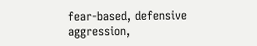fear-based, defensive aggression,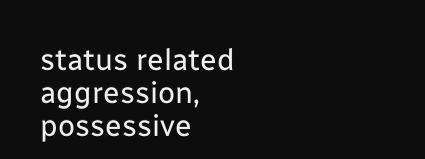status related aggression, possessive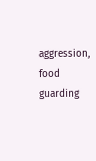aggression, food guarding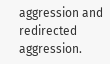aggression and redirected aggression.